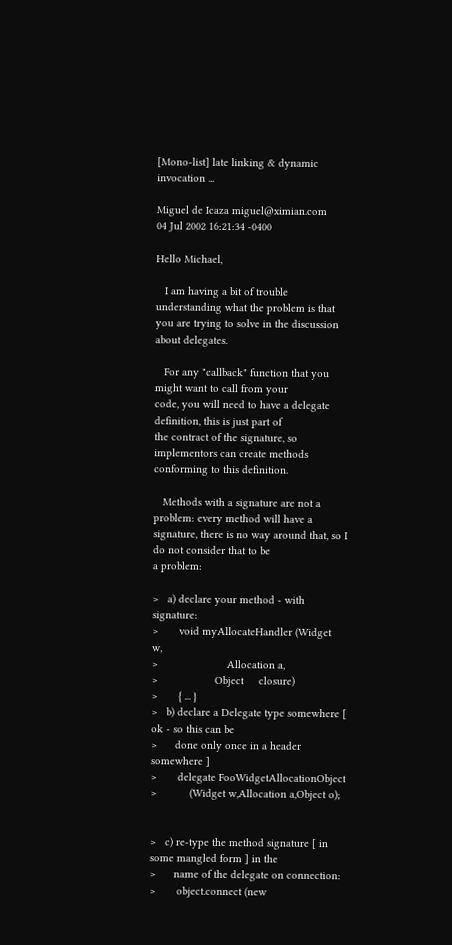[Mono-list] late linking & dynamic invocation ...

Miguel de Icaza miguel@ximian.com
04 Jul 2002 16:21:34 -0400

Hello Michael,

   I am having a bit of trouble understanding what the problem is that
you are trying to solve in the discussion about delegates.

   For any "callback" function that you might want to call from your
code, you will need to have a delegate definition, this is just part of
the contract of the signature, so implementors can create methods
conforming to this definition.

   Methods with a signature are not a problem: every method will have a
signature, there is no way around that, so I do not consider that to be
a problem:

>   a) declare your method - with signature:
>       void myAllocateHandler (Widget     w,
>                       Allocation a,
>                   Object     closure)
>       { ... }
>   b) declare a Delegate type somewhere [ ok - so this can be
>      done only once in a header somewhere ]
>       delegate FooWidgetAllocationObject
>           (Widget w,Allocation a,Object o);


>   c) re-type the method signature [ in some mangled form ] in the
>      name of the delegate on connection:
>       object.connect (new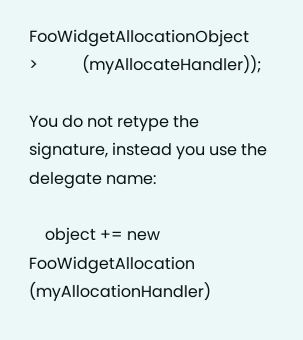FooWidgetAllocationObject
>           (myAllocateHandler));

You do not retype the signature, instead you use the delegate name:

    object += new FooWidgetAllocation (myAllocationHandler)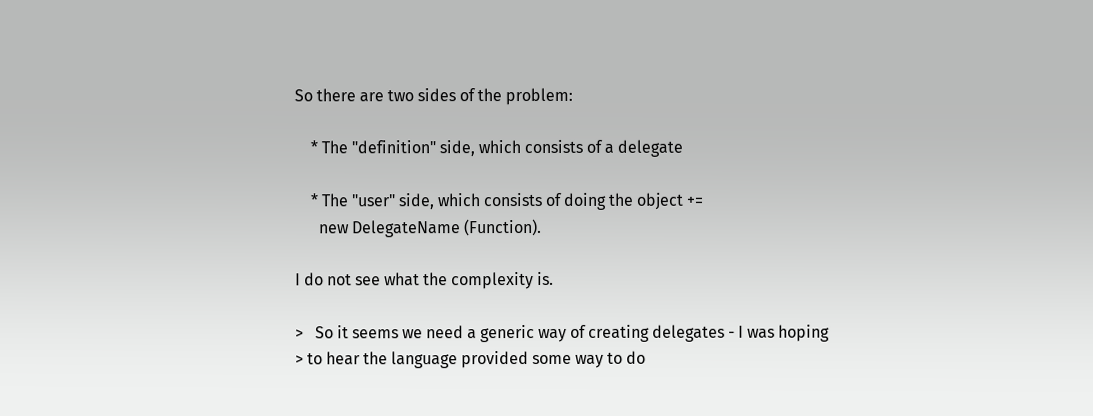So there are two sides of the problem:

    * The "definition" side, which consists of a delegate

    * The "user" side, which consists of doing the object +=
      new DelegateName (Function).

I do not see what the complexity is.

>   So it seems we need a generic way of creating delegates - I was hoping
> to hear the language provided some way to do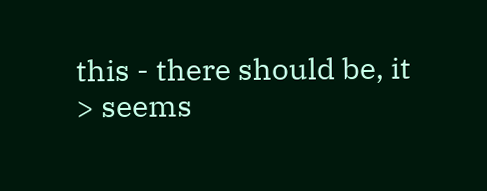this - there should be, it
> seems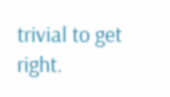trivial to get right.